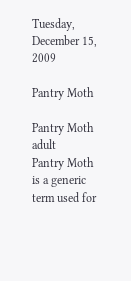Tuesday, December 15, 2009

Pantry Moth

Pantry Moth adult
Pantry Moth is a generic term used for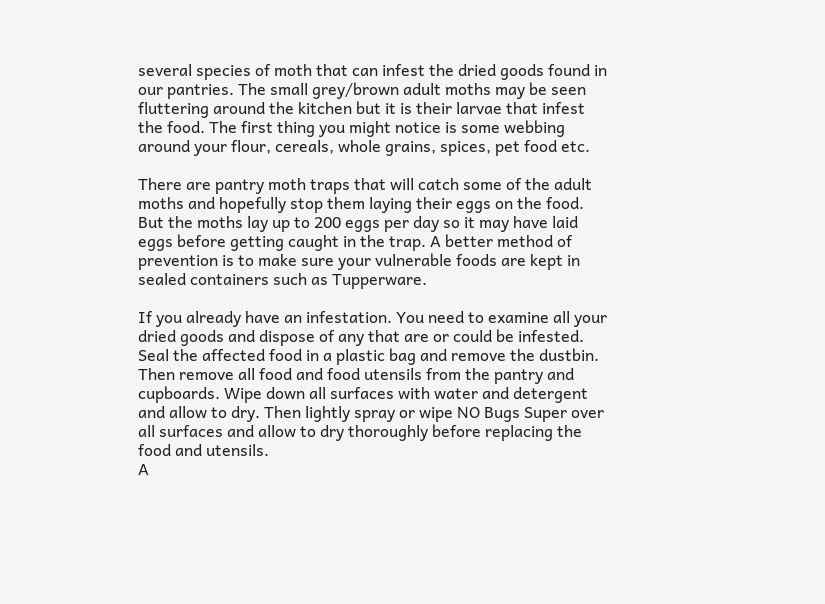several species of moth that can infest the dried goods found in our pantries. The small grey/brown adult moths may be seen fluttering around the kitchen but it is their larvae that infest the food. The first thing you might notice is some webbing around your flour, cereals, whole grains, spices, pet food etc.

There are pantry moth traps that will catch some of the adult moths and hopefully stop them laying their eggs on the food. But the moths lay up to 200 eggs per day so it may have laid eggs before getting caught in the trap. A better method of prevention is to make sure your vulnerable foods are kept in sealed containers such as Tupperware.

If you already have an infestation. You need to examine all your dried goods and dispose of any that are or could be infested. Seal the affected food in a plastic bag and remove the dustbin. Then remove all food and food utensils from the pantry and cupboards. Wipe down all surfaces with water and detergent and allow to dry. Then lightly spray or wipe NO Bugs Super over all surfaces and allow to dry thoroughly before replacing the food and utensils.
A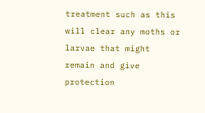treatment such as this will clear any moths or larvae that might remain and give protection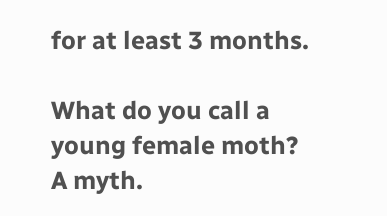for at least 3 months.

What do you call a young female moth?
A myth.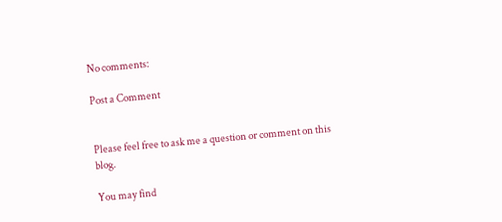No comments:

Post a Comment


Please feel free to ask me a question or comment on this blog.

You may find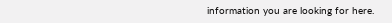information you are looking for here.